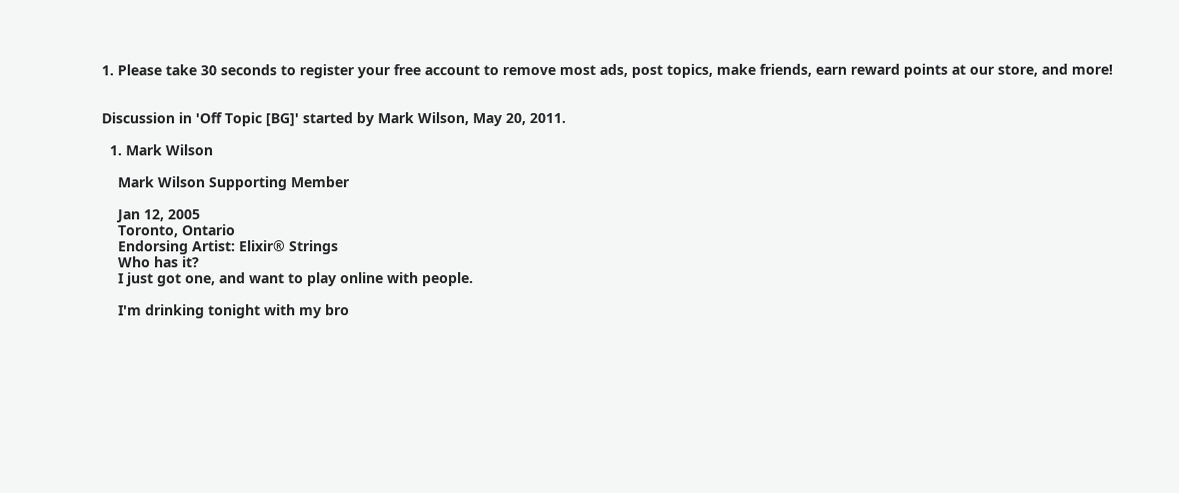1. Please take 30 seconds to register your free account to remove most ads, post topics, make friends, earn reward points at our store, and more!


Discussion in 'Off Topic [BG]' started by Mark Wilson, May 20, 2011.

  1. Mark Wilson

    Mark Wilson Supporting Member

    Jan 12, 2005
    Toronto, Ontario
    Endorsing Artist: Elixir® Strings
    Who has it?
    I just got one, and want to play online with people.

    I'm drinking tonight with my bro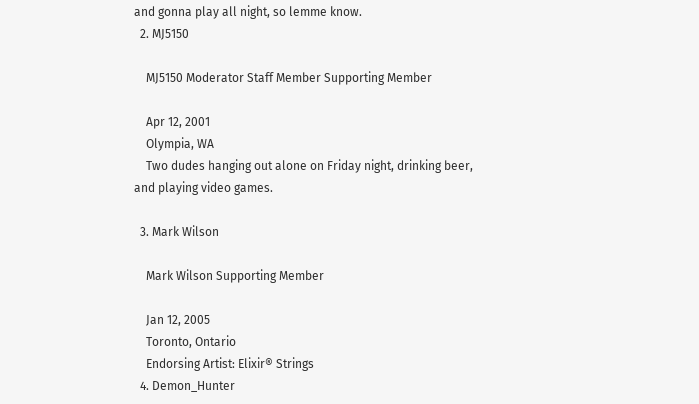and gonna play all night, so lemme know.
  2. MJ5150

    MJ5150 Moderator Staff Member Supporting Member

    Apr 12, 2001
    Olympia, WA
    Two dudes hanging out alone on Friday night, drinking beer, and playing video games.

  3. Mark Wilson

    Mark Wilson Supporting Member

    Jan 12, 2005
    Toronto, Ontario
    Endorsing Artist: Elixir® Strings
  4. Demon_Hunter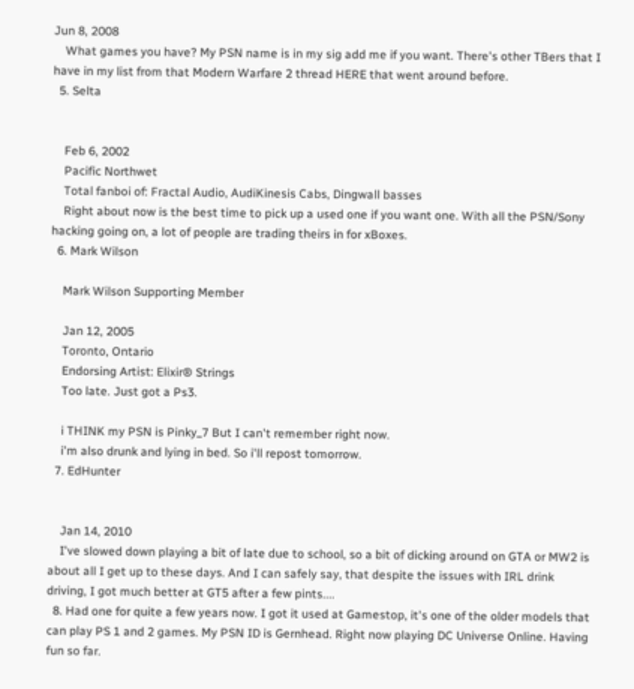Jun 8, 2008
    What games you have? My PSN name is in my sig add me if you want. There's other TBers that I have in my list from that Modern Warfare 2 thread HERE that went around before.
  5. Selta


    Feb 6, 2002
    Pacific Northwet
    Total fanboi of: Fractal Audio, AudiKinesis Cabs, Dingwall basses
    Right about now is the best time to pick up a used one if you want one. With all the PSN/Sony hacking going on, a lot of people are trading theirs in for xBoxes.
  6. Mark Wilson

    Mark Wilson Supporting Member

    Jan 12, 2005
    Toronto, Ontario
    Endorsing Artist: Elixir® Strings
    Too late. Just got a Ps3.

    i THINK my PSN is Pinky_7 But I can't remember right now.
    i'm also drunk and lying in bed. So i'll repost tomorrow.
  7. EdHunter


    Jan 14, 2010
    I've slowed down playing a bit of late due to school, so a bit of dicking around on GTA or MW2 is about all I get up to these days. And I can safely say, that despite the issues with IRL drink driving, I got much better at GT5 after a few pints....
  8. Had one for quite a few years now. I got it used at Gamestop, it's one of the older models that can play PS 1 and 2 games. My PSN ID is Gernhead. Right now playing DC Universe Online. Having fun so far.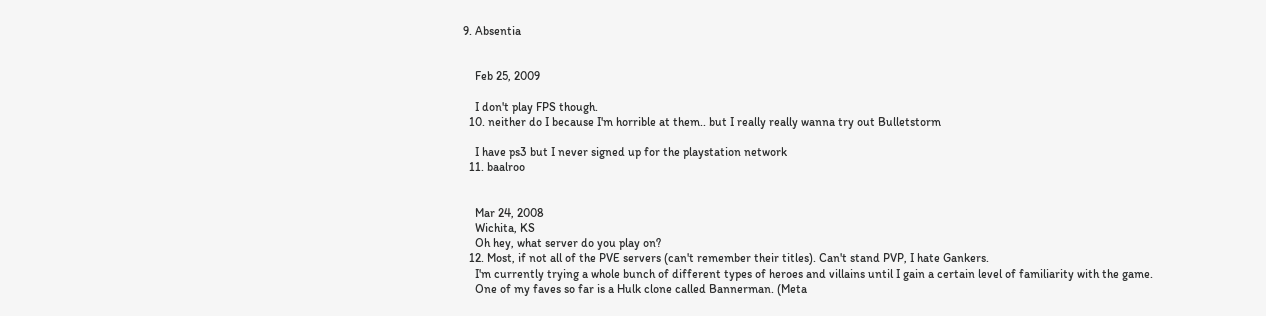9. Absentia


    Feb 25, 2009

    I don't play FPS though.
  10. neither do I because I'm horrible at them.. but I really really wanna try out Bulletstorm

    I have ps3 but I never signed up for the playstation network
  11. baalroo


    Mar 24, 2008
    Wichita, KS
    Oh hey, what server do you play on?
  12. Most, if not all of the PVE servers (can't remember their titles). Can't stand PVP, I hate Gankers.
    I'm currently trying a whole bunch of different types of heroes and villains until I gain a certain level of familiarity with the game.
    One of my faves so far is a Hulk clone called Bannerman. (Meta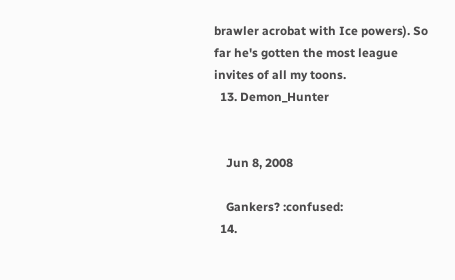brawler acrobat with Ice powers). So far he's gotten the most league invites of all my toons.
  13. Demon_Hunter


    Jun 8, 2008

    Gankers? :confused:
  14.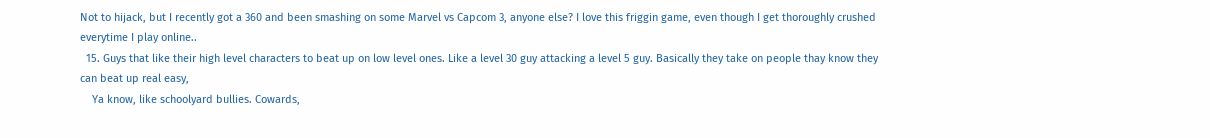Not to hijack, but I recently got a 360 and been smashing on some Marvel vs Capcom 3, anyone else? I love this friggin game, even though I get thoroughly crushed everytime I play online..
  15. Guys that like their high level characters to beat up on low level ones. Like a level 30 guy attacking a level 5 guy. Basically they take on people thay know they can beat up real easy,
    Ya know, like schoolyard bullies. Cowards,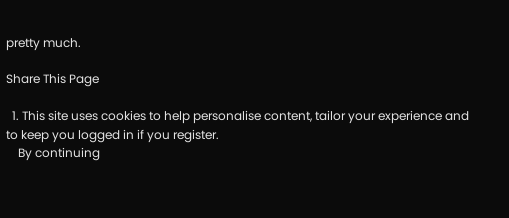pretty much.

Share This Page

  1. This site uses cookies to help personalise content, tailor your experience and to keep you logged in if you register.
    By continuing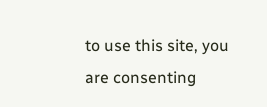to use this site, you are consenting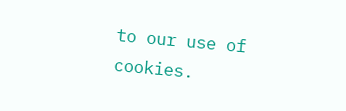to our use of cookies.